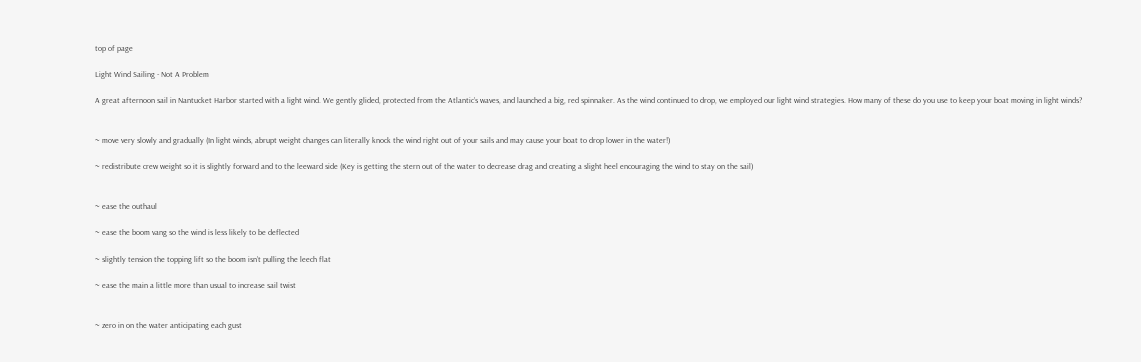top of page

Light Wind Sailing - Not A Problem

A great afternoon sail in Nantucket Harbor started with a light wind. We gently glided, protected from the Atlantic’s waves, and launched a big, red spinnaker. As the wind continued to drop, we employed our light wind strategies. How many of these do you use to keep your boat moving in light winds?


~ move very slowly and gradually (In light winds, abrupt weight changes can literally knock the wind right out of your sails and may cause your boat to drop lower in the water!)

~ redistribute crew weight so it is slightly forward and to the leeward side (Key is getting the stern out of the water to decrease drag and creating a slight heel encouraging the wind to stay on the sail)


~ ease the outhaul

~ ease the boom vang so the wind is less likely to be deflected

~ slightly tension the topping lift so the boom isn’t pulling the leech flat

~ ease the main a little more than usual to increase sail twist


~ zero in on the water anticipating each gust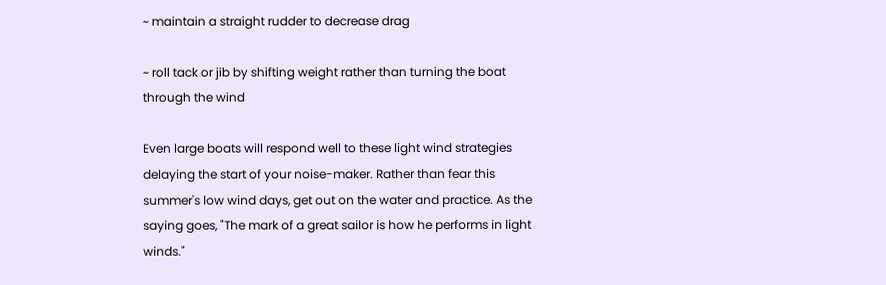~ maintain a straight rudder to decrease drag

~ roll tack or jib by shifting weight rather than turning the boat through the wind

Even large boats will respond well to these light wind strategies delaying the start of your noise-maker. Rather than fear this summer's low wind days, get out on the water and practice. As the saying goes, "The mark of a great sailor is how he performs in light winds."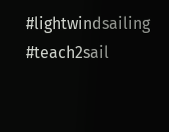#lightwindsailing #teach2sail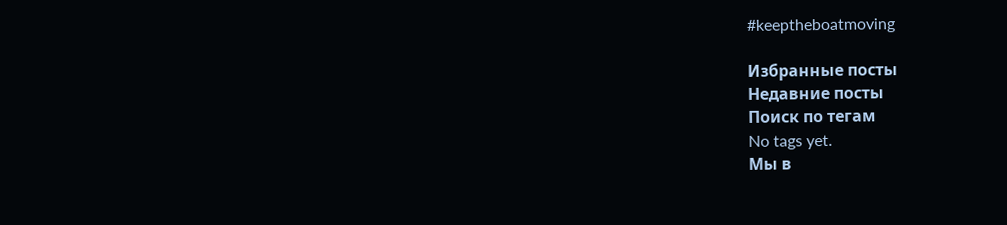#keeptheboatmoving

Избранные посты
Недавние посты
Поиск по тегам
No tags yet.
Мы в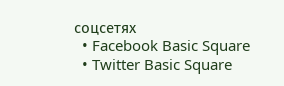соцсетях
  • Facebook Basic Square
  • Twitter Basic Square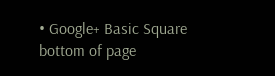• Google+ Basic Square
bottom of page